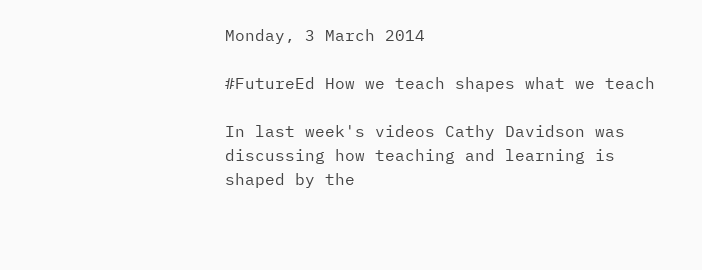Monday, 3 March 2014

#FutureEd How we teach shapes what we teach

In last week's videos Cathy Davidson was discussing how teaching and learning is shaped by the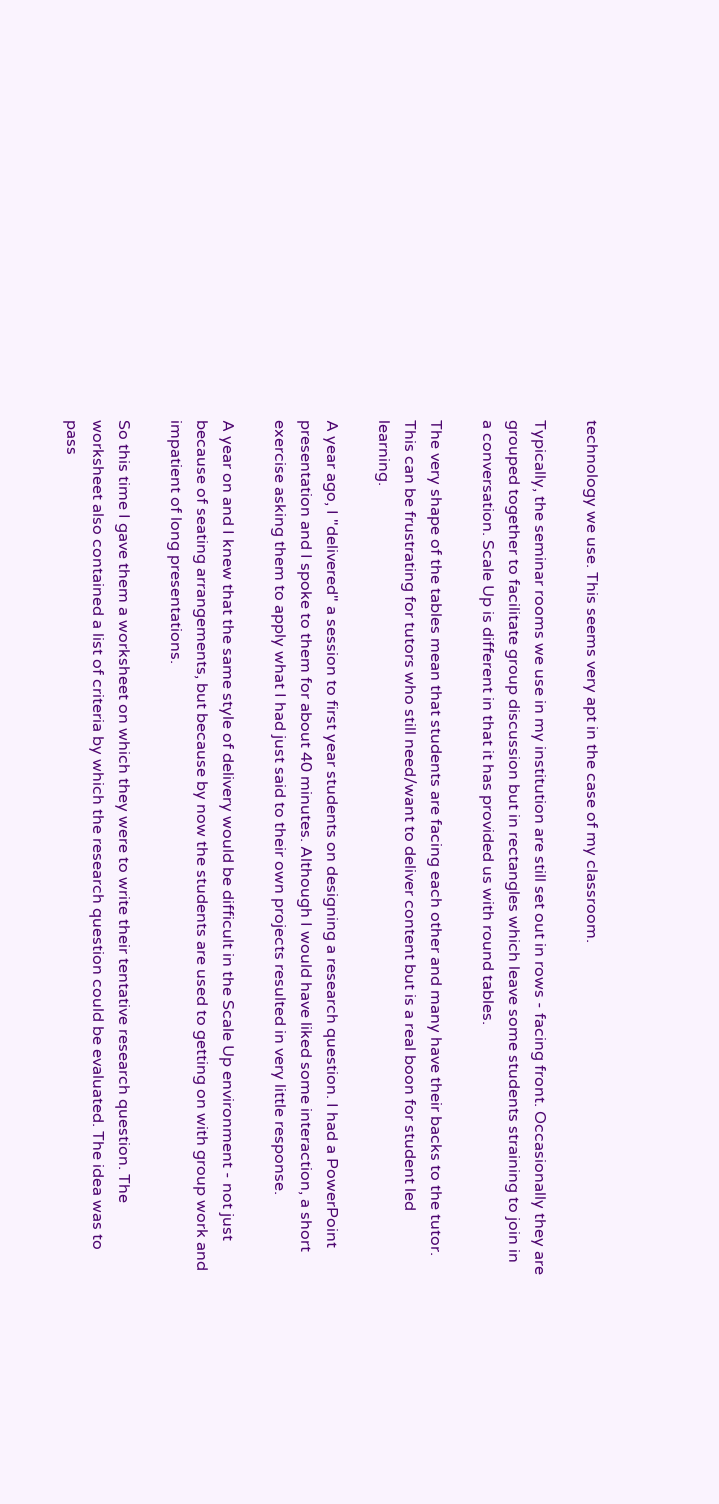technology we use. This seems very apt in the case of my classroom.

Typically, the seminar rooms we use in my institution are still set out in rows - facing front. Occasionally they are grouped together to facilitate group discussion but in rectangles which leave some students straining to join in a conversation. Scale Up is different in that it has provided us with round tables.

The very shape of the tables mean that students are facing each other and many have their backs to the tutor. This can be frustrating for tutors who still need/want to deliver content but is a real boon for student led learning.

A year ago, I "delivered" a session to first year students on designing a research question. I had a PowerPoint presentation and I spoke to them for about 40 minutes. Although I would have liked some interaction, a short exercise asking them to apply what I had just said to their own projects resulted in very little response.

A year on and I knew that the same style of delivery would be difficult in the Scale Up environment - not just because of seating arrangements, but because by now the students are used to getting on with group work and impatient of long presentations.

So this time I gave them a worksheet on which they were to write their tentative research question. The worksheet also contained a list of criteria by which the research question could be evaluated. The idea was to pass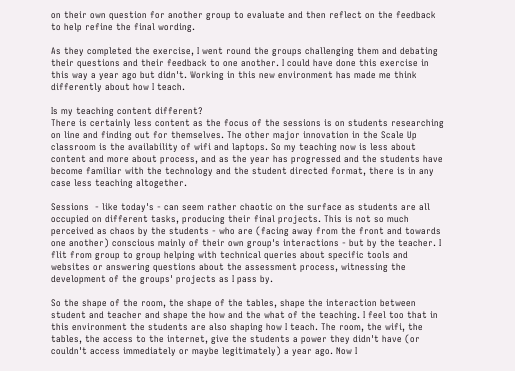on their own question for another group to evaluate and then reflect on the feedback to help refine the final wording.

As they completed the exercise, I went round the groups challenging them and debating their questions and their feedback to one another. I could have done this exercise in this way a year ago but didn't. Working in this new environment has made me think differently about how I teach.

Is my teaching content different?
There is certainly less content as the focus of the sessions is on students researching on line and finding out for themselves. The other major innovation in the Scale Up classroom is the availability of wifi and laptops. So my teaching now is less about content and more about process, and as the year has progressed and the students have become familiar with the technology and the student directed format, there is in any case less teaching altogether.

Sessions  - like today's - can seem rather chaotic on the surface as students are all occupied on different tasks, producing their final projects. This is not so much perceived as chaos by the students - who are (facing away from the front and towards one another) conscious mainly of their own group's interactions - but by the teacher. I flit from group to group helping with technical queries about specific tools and websites or answering questions about the assessment process, witnessing the development of the groups' projects as I pass by.

So the shape of the room, the shape of the tables, shape the interaction between student and teacher and shape the how and the what of the teaching. I feel too that in this environment the students are also shaping how I teach. The room, the wifi, the tables, the access to the internet, give the students a power they didn't have (or couldn't access immediately or maybe legitimately) a year ago. Now I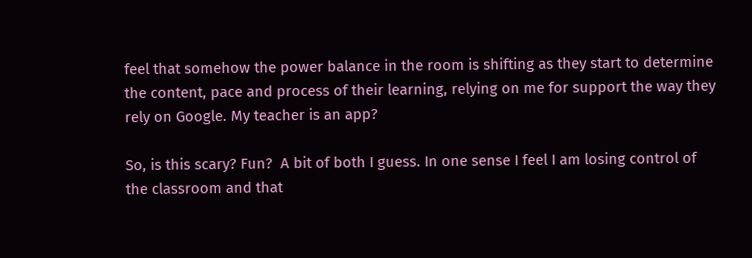feel that somehow the power balance in the room is shifting as they start to determine the content, pace and process of their learning, relying on me for support the way they rely on Google. My teacher is an app?

So, is this scary? Fun?  A bit of both I guess. In one sense I feel I am losing control of the classroom and that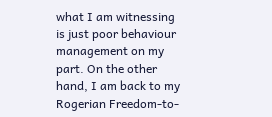what I am witnessing is just poor behaviour management on my part. On the other hand, I am back to my Rogerian Freedom-to-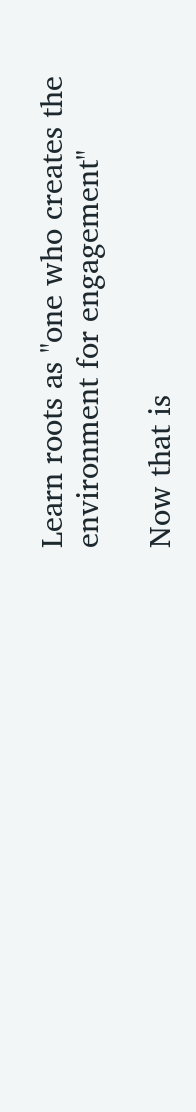Learn roots as "one who creates the environment for engagement"

Now that is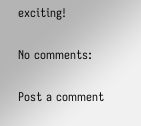exciting!

No comments:

Post a comment